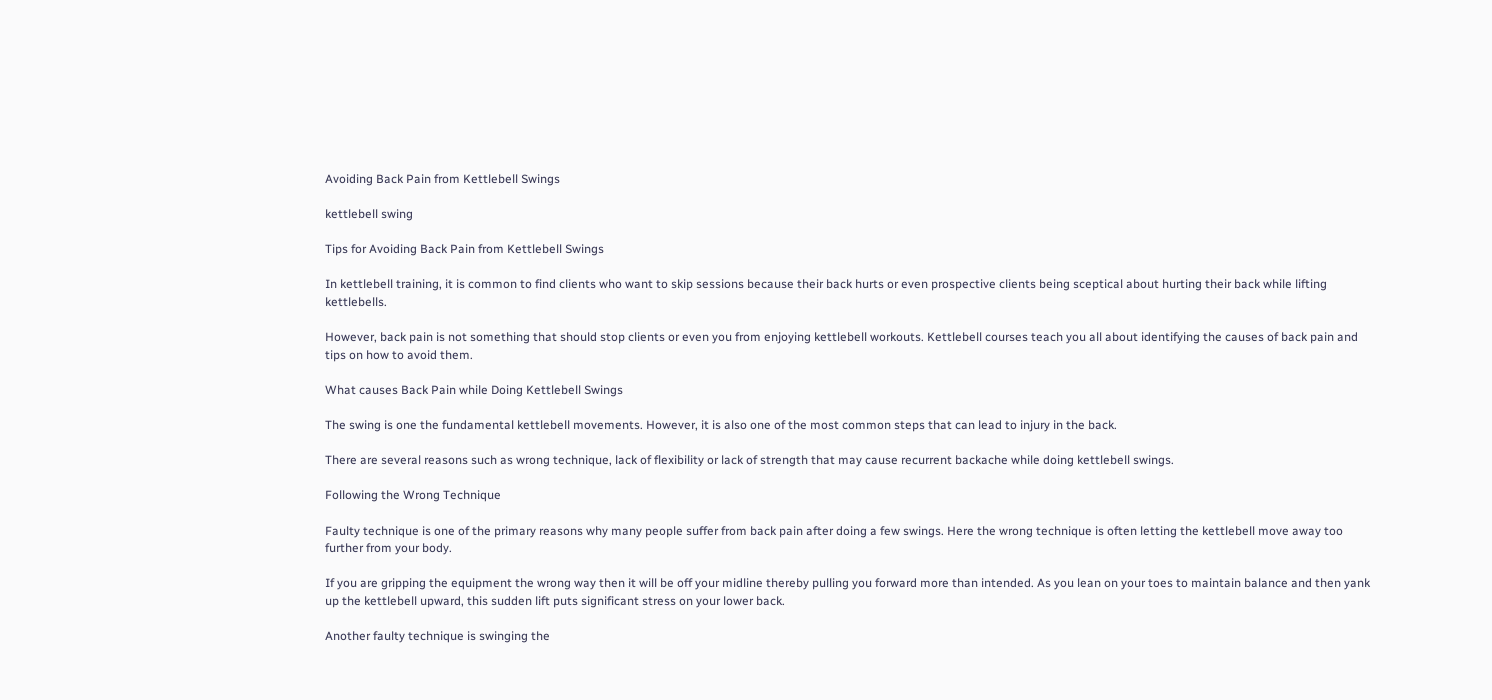Avoiding Back Pain from Kettlebell Swings

kettlebell swing

Tips for Avoiding Back Pain from Kettlebell Swings

In kettlebell training, it is common to find clients who want to skip sessions because their back hurts or even prospective clients being sceptical about hurting their back while lifting kettlebells.

However, back pain is not something that should stop clients or even you from enjoying kettlebell workouts. Kettlebell courses teach you all about identifying the causes of back pain and tips on how to avoid them.

What causes Back Pain while Doing Kettlebell Swings

The swing is one the fundamental kettlebell movements. However, it is also one of the most common steps that can lead to injury in the back.

There are several reasons such as wrong technique, lack of flexibility or lack of strength that may cause recurrent backache while doing kettlebell swings.

Following the Wrong Technique

Faulty technique is one of the primary reasons why many people suffer from back pain after doing a few swings. Here the wrong technique is often letting the kettlebell move away too further from your body.

If you are gripping the equipment the wrong way then it will be off your midline thereby pulling you forward more than intended. As you lean on your toes to maintain balance and then yank up the kettlebell upward, this sudden lift puts significant stress on your lower back.

Another faulty technique is swinging the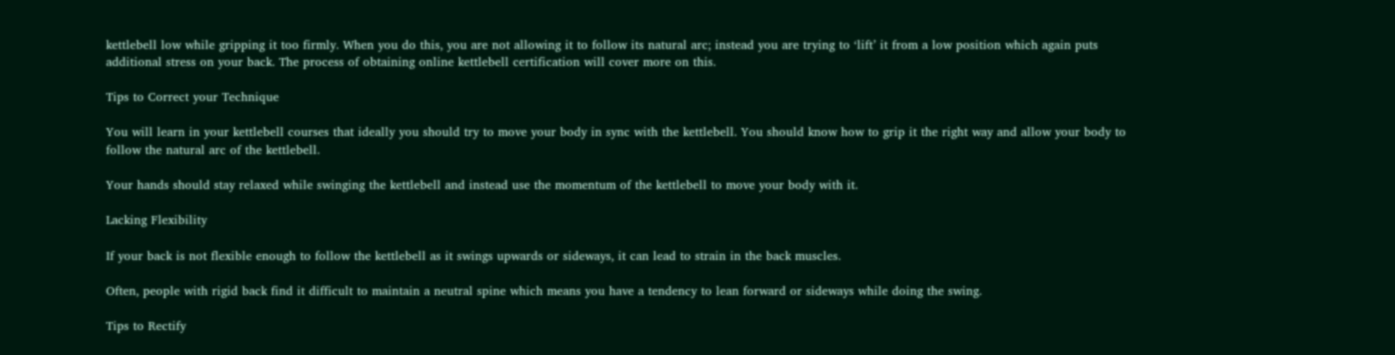kettlebell low while gripping it too firmly. When you do this, you are not allowing it to follow its natural arc; instead you are trying to ‘lift’ it from a low position which again puts additional stress on your back. The process of obtaining online kettlebell certification will cover more on this.

Tips to Correct your Technique

You will learn in your kettlebell courses that ideally you should try to move your body in sync with the kettlebell. You should know how to grip it the right way and allow your body to follow the natural arc of the kettlebell.

Your hands should stay relaxed while swinging the kettlebell and instead use the momentum of the kettlebell to move your body with it.

Lacking Flexibility

If your back is not flexible enough to follow the kettlebell as it swings upwards or sideways, it can lead to strain in the back muscles.

Often, people with rigid back find it difficult to maintain a neutral spine which means you have a tendency to lean forward or sideways while doing the swing.

Tips to Rectify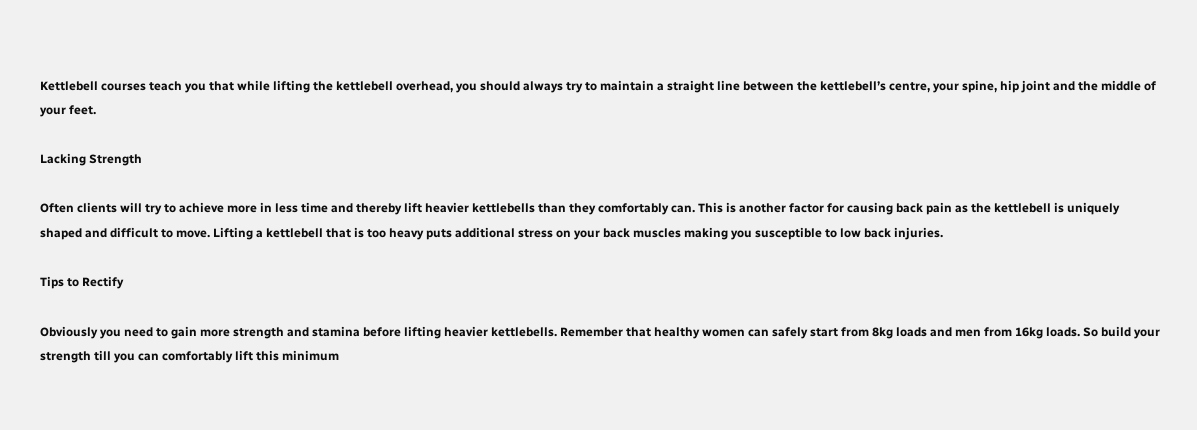Kettlebell courses teach you that while lifting the kettlebell overhead, you should always try to maintain a straight line between the kettlebell’s centre, your spine, hip joint and the middle of your feet.

Lacking Strength

Often clients will try to achieve more in less time and thereby lift heavier kettlebells than they comfortably can. This is another factor for causing back pain as the kettlebell is uniquely shaped and difficult to move. Lifting a kettlebell that is too heavy puts additional stress on your back muscles making you susceptible to low back injuries.

Tips to Rectify

Obviously you need to gain more strength and stamina before lifting heavier kettlebells. Remember that healthy women can safely start from 8kg loads and men from 16kg loads. So build your strength till you can comfortably lift this minimum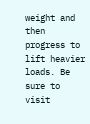weight and then progress to lift heavier loads. Be sure to visit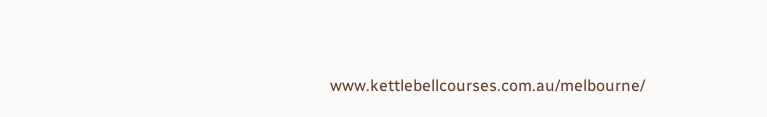www.kettlebellcourses.com.au/melbourne/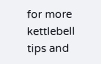for more kettlebell tips and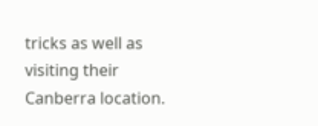tricks as well as visiting their Canberra location.